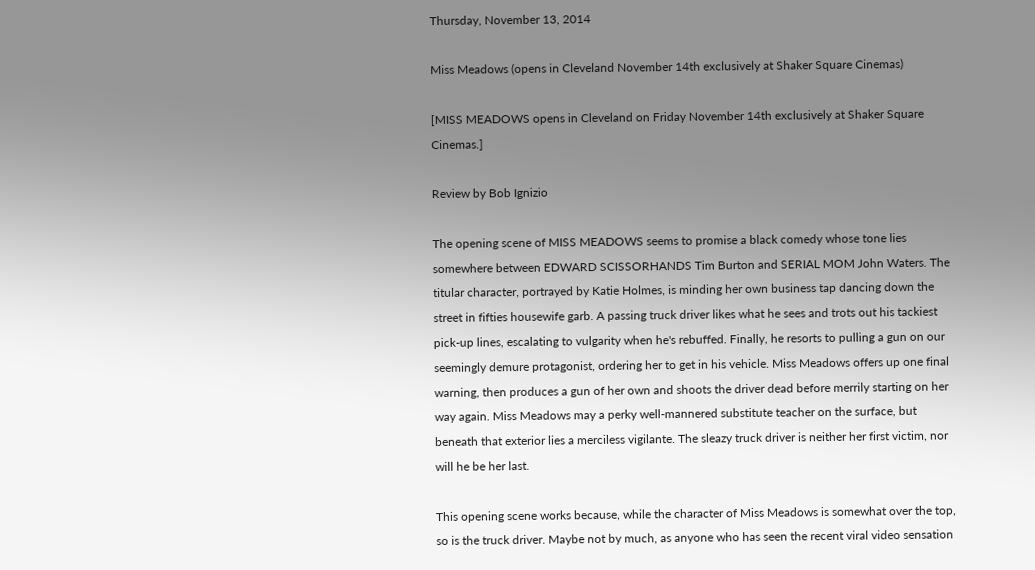Thursday, November 13, 2014

Miss Meadows (opens in Cleveland November 14th exclusively at Shaker Square Cinemas)

[MISS MEADOWS opens in Cleveland on Friday November 14th exclusively at Shaker Square Cinemas.]

Review by Bob Ignizio

The opening scene of MISS MEADOWS seems to promise a black comedy whose tone lies somewhere between EDWARD SCISSORHANDS Tim Burton and SERIAL MOM John Waters. The titular character, portrayed by Katie Holmes, is minding her own business tap dancing down the street in fifties housewife garb. A passing truck driver likes what he sees and trots out his tackiest pick-up lines, escalating to vulgarity when he's rebuffed. Finally, he resorts to pulling a gun on our seemingly demure protagonist, ordering her to get in his vehicle. Miss Meadows offers up one final warning, then produces a gun of her own and shoots the driver dead before merrily starting on her way again. Miss Meadows may a perky well-mannered substitute teacher on the surface, but beneath that exterior lies a merciless vigilante. The sleazy truck driver is neither her first victim, nor will he be her last.

This opening scene works because, while the character of Miss Meadows is somewhat over the top, so is the truck driver. Maybe not by much, as anyone who has seen the recent viral video sensation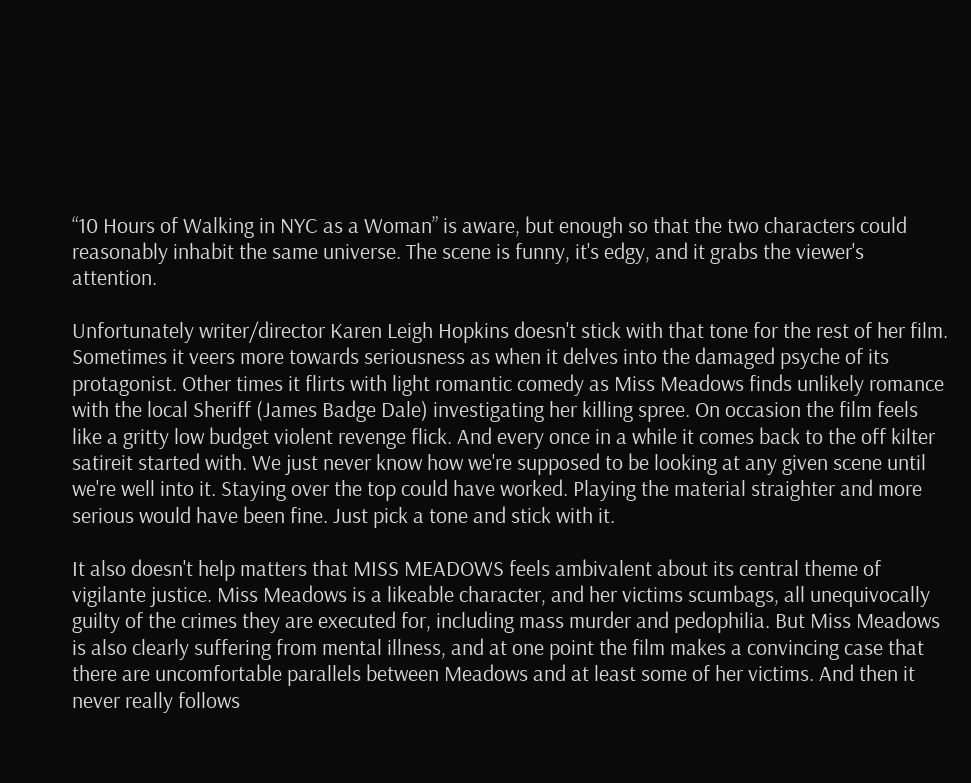“10 Hours of Walking in NYC as a Woman” is aware, but enough so that the two characters could reasonably inhabit the same universe. The scene is funny, it's edgy, and it grabs the viewer's attention.

Unfortunately writer/director Karen Leigh Hopkins doesn't stick with that tone for the rest of her film. Sometimes it veers more towards seriousness as when it delves into the damaged psyche of its protagonist. Other times it flirts with light romantic comedy as Miss Meadows finds unlikely romance with the local Sheriff (James Badge Dale) investigating her killing spree. On occasion the film feels like a gritty low budget violent revenge flick. And every once in a while it comes back to the off kilter satireit started with. We just never know how we're supposed to be looking at any given scene until we're well into it. Staying over the top could have worked. Playing the material straighter and more serious would have been fine. Just pick a tone and stick with it.

It also doesn't help matters that MISS MEADOWS feels ambivalent about its central theme of vigilante justice. Miss Meadows is a likeable character, and her victims scumbags, all unequivocally guilty of the crimes they are executed for, including mass murder and pedophilia. But Miss Meadows is also clearly suffering from mental illness, and at one point the film makes a convincing case that there are uncomfortable parallels between Meadows and at least some of her victims. And then it never really follows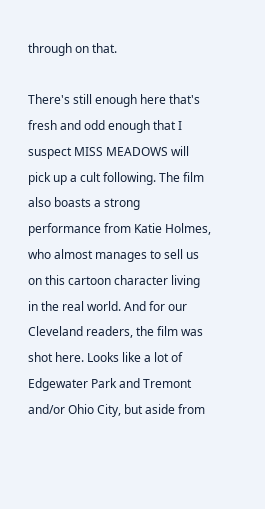through on that.

There's still enough here that's fresh and odd enough that I suspect MISS MEADOWS will pick up a cult following. The film also boasts a strong performance from Katie Holmes, who almost manages to sell us on this cartoon character living in the real world. And for our Cleveland readers, the film was shot here. Looks like a lot of Edgewater Park and Tremont and/or Ohio City, but aside from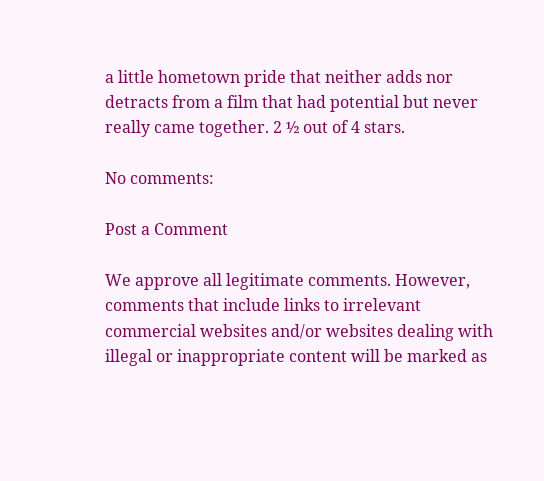a little hometown pride that neither adds nor detracts from a film that had potential but never really came together. 2 ½ out of 4 stars.

No comments:

Post a Comment

We approve all legitimate comments. However, comments that include links to irrelevant commercial websites and/or websites dealing with illegal or inappropriate content will be marked as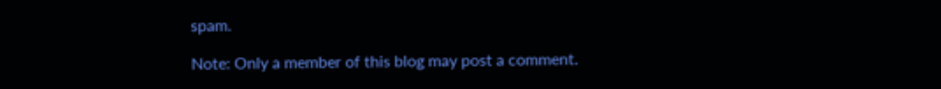spam.

Note: Only a member of this blog may post a comment.